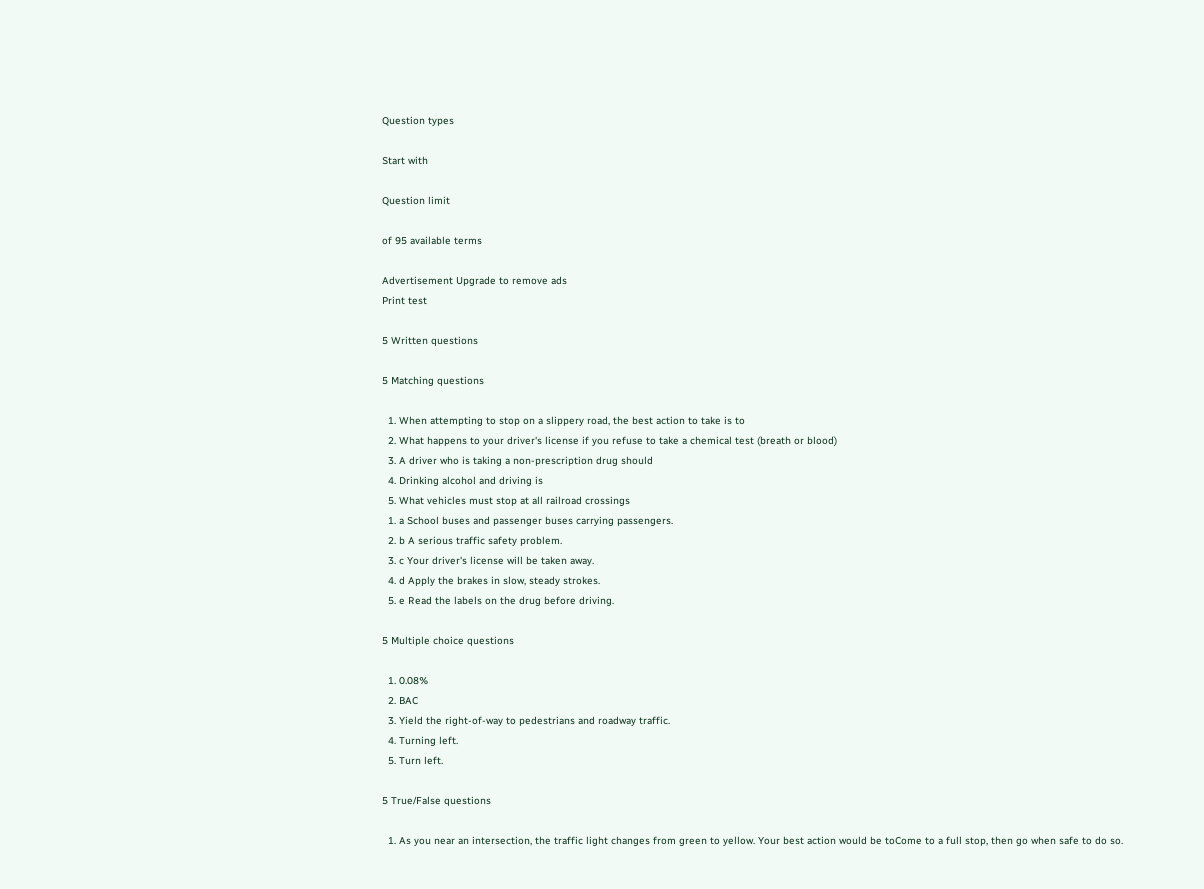Question types

Start with

Question limit

of 95 available terms

Advertisement Upgrade to remove ads
Print test

5 Written questions

5 Matching questions

  1. When attempting to stop on a slippery road, the best action to take is to
  2. What happens to your driver's license if you refuse to take a chemical test (breath or blood)
  3. A driver who is taking a non-prescription drug should
  4. Drinking alcohol and driving is
  5. What vehicles must stop at all railroad crossings
  1. a School buses and passenger buses carrying passengers.
  2. b A serious traffic safety problem.
  3. c Your driver's license will be taken away.
  4. d Apply the brakes in slow, steady strokes.
  5. e Read the labels on the drug before driving.

5 Multiple choice questions

  1. 0.08%
  2. BAC
  3. Yield the right-of-way to pedestrians and roadway traffic.
  4. Turning left.
  5. Turn left.

5 True/False questions

  1. As you near an intersection, the traffic light changes from green to yellow. Your best action would be toCome to a full stop, then go when safe to do so.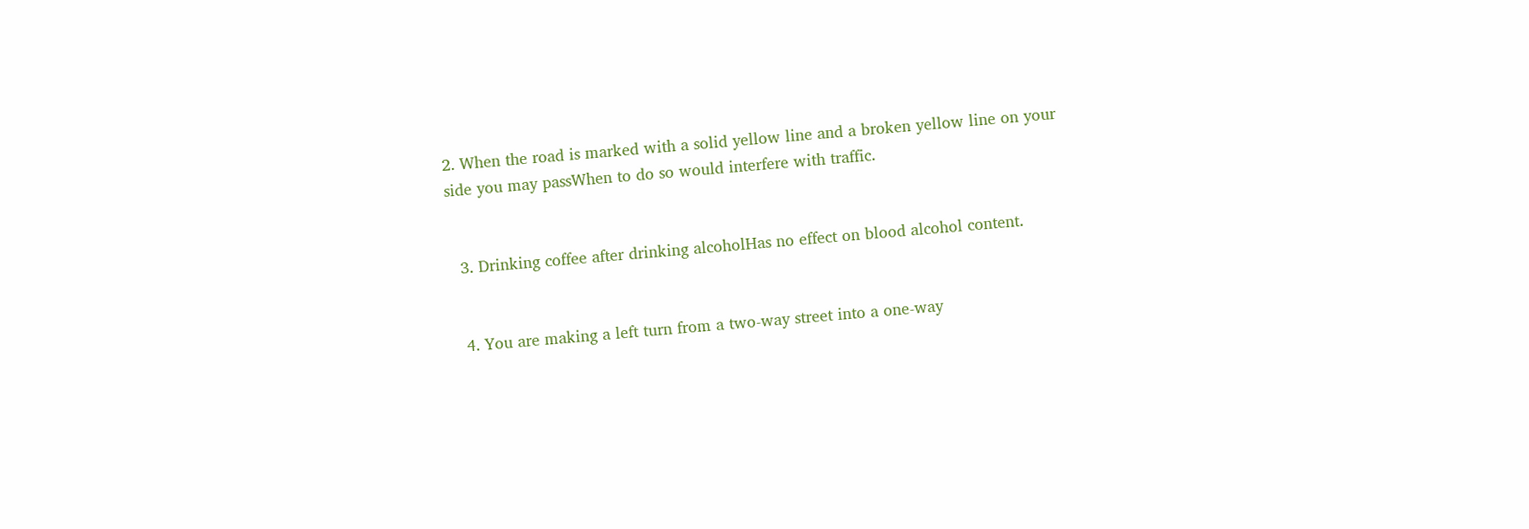2. When the road is marked with a solid yellow line and a broken yellow line on your side you may passWhen to do so would interfere with traffic.


  3. Drinking coffee after drinking alcoholHas no effect on blood alcohol content.


  4. You are making a left turn from a two-way street into a one-way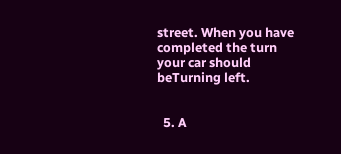street. When you have completed the turn your car should beTurning left.


  5. A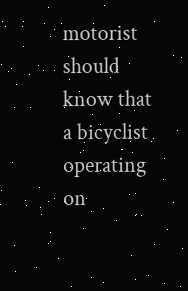motorist should know that a bicyclist operating on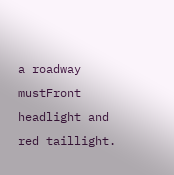a roadway mustFront headlight and red taillight.